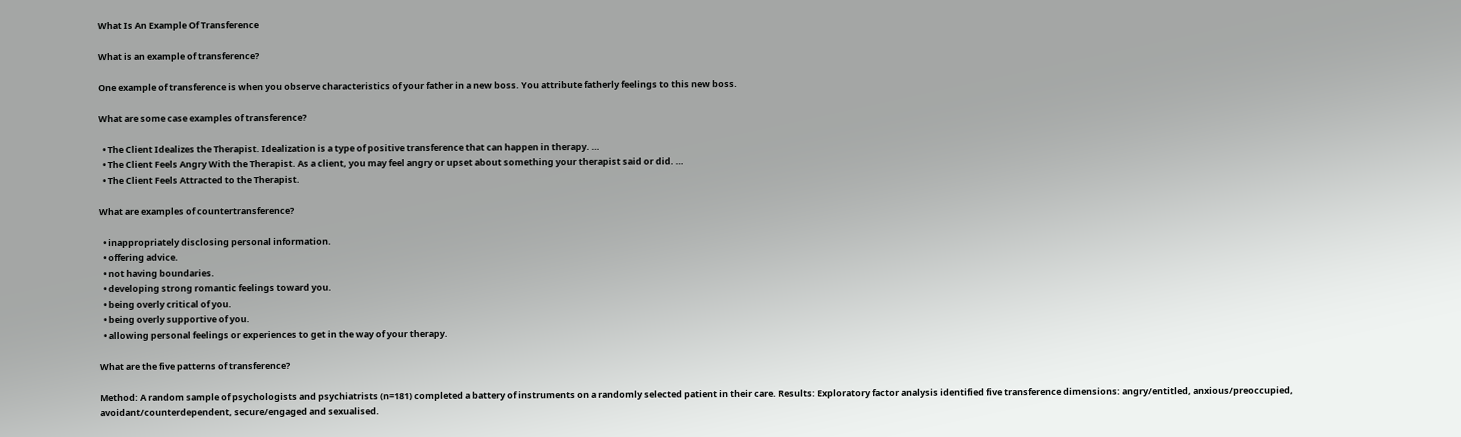What Is An Example Of Transference

What is an example of transference?

One example of transference is when you observe characteristics of your father in a new boss. You attribute fatherly feelings to this new boss.

What are some case examples of transference?

  • The Client Idealizes the Therapist. Idealization is a type of positive transference that can happen in therapy. …
  • The Client Feels Angry With the Therapist. As a client, you may feel angry or upset about something your therapist said or did. …
  • The Client Feels Attracted to the Therapist.

What are examples of countertransference?

  • inappropriately disclosing personal information.
  • offering advice.
  • not having boundaries.
  • developing strong romantic feelings toward you.
  • being overly critical of you.
  • being overly supportive of you.
  • allowing personal feelings or experiences to get in the way of your therapy.

What are the five patterns of transference?

Method: A random sample of psychologists and psychiatrists (n=181) completed a battery of instruments on a randomly selected patient in their care. Results: Exploratory factor analysis identified five transference dimensions: angry/entitled, anxious/preoccupied, avoidant/counterdependent, secure/engaged and sexualised.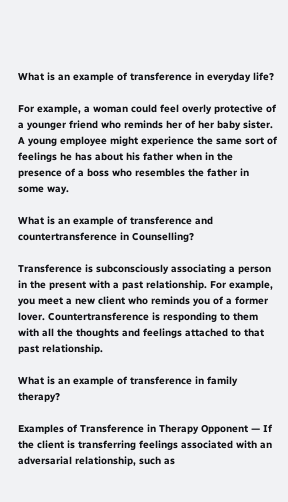What is an example of transference in everyday life?

For example, a woman could feel overly protective of a younger friend who reminds her of her baby sister. A young employee might experience the same sort of feelings he has about his father when in the presence of a boss who resembles the father in some way.

What is an example of transference and countertransference in Counselling?

Transference is subconsciously associating a person in the present with a past relationship. For example, you meet a new client who reminds you of a former lover. Countertransference is responding to them with all the thoughts and feelings attached to that past relationship.

What is an example of transference in family therapy?

Examples of Transference in Therapy Opponent — If the client is transferring feelings associated with an adversarial relationship, such as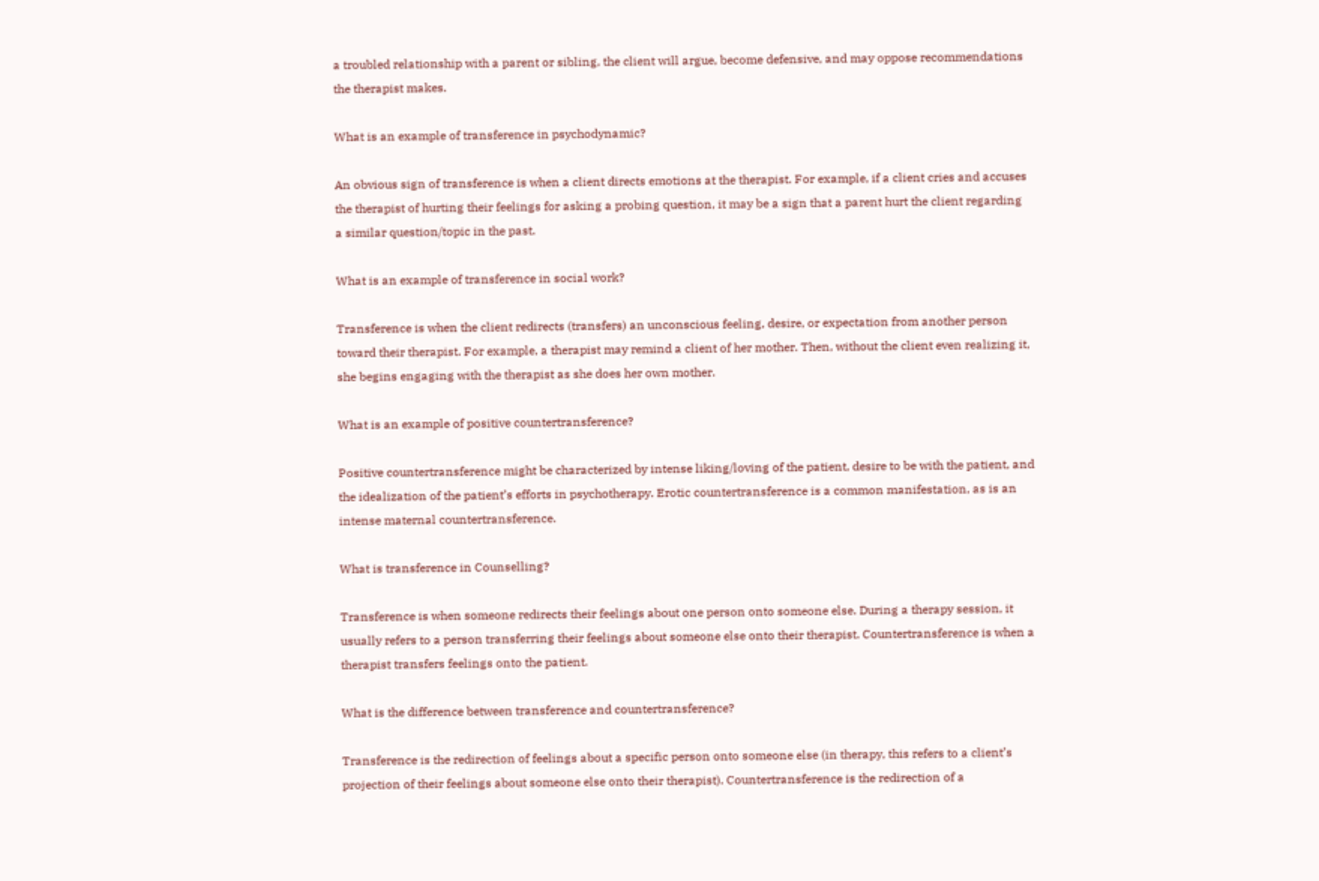a troubled relationship with a parent or sibling, the client will argue, become defensive, and may oppose recommendations the therapist makes.

What is an example of transference in psychodynamic?

An obvious sign of transference is when a client directs emotions at the therapist. For example, if a client cries and accuses the therapist of hurting their feelings for asking a probing question, it may be a sign that a parent hurt the client regarding a similar question/topic in the past.

What is an example of transference in social work?

Transference is when the client redirects (transfers) an unconscious feeling, desire, or expectation from another person toward their therapist. For example, a therapist may remind a client of her mother. Then, without the client even realizing it, she begins engaging with the therapist as she does her own mother.

What is an example of positive countertransference?

Positive countertransference might be characterized by intense liking/loving of the patient, desire to be with the patient, and the idealization of the patient’s efforts in psychotherapy. Erotic countertransference is a common manifestation, as is an intense maternal countertransference.

What is transference in Counselling?

Transference is when someone redirects their feelings about one person onto someone else. During a therapy session, it usually refers to a person transferring their feelings about someone else onto their therapist. Countertransference is when a therapist transfers feelings onto the patient.

What is the difference between transference and countertransference?

Transference is the redirection of feelings about a specific person onto someone else (in therapy, this refers to a client’s projection of their feelings about someone else onto their therapist). Countertransference is the redirection of a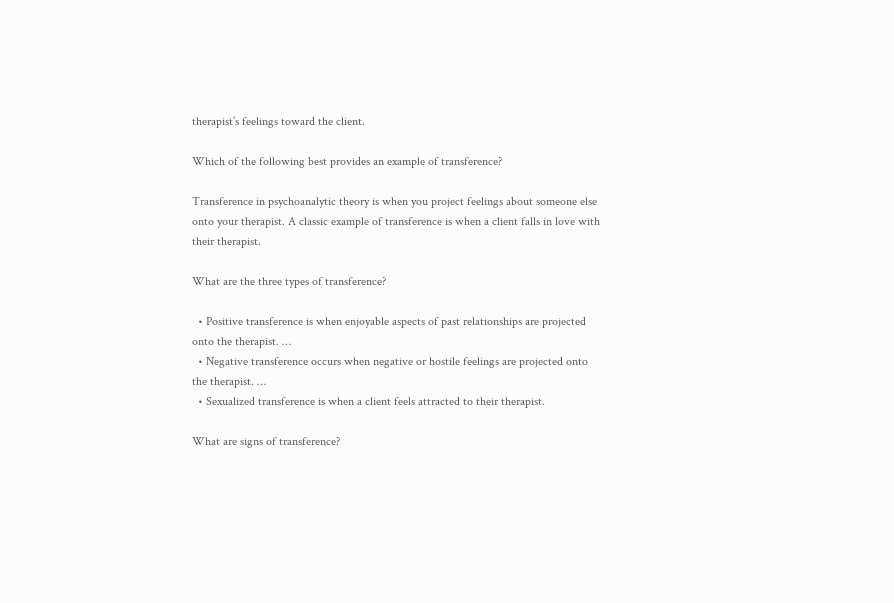therapist’s feelings toward the client.

Which of the following best provides an example of transference?

Transference in psychoanalytic theory is when you project feelings about someone else onto your therapist. A classic example of transference is when a client falls in love with their therapist.

What are the three types of transference?

  • Positive transference is when enjoyable aspects of past relationships are projected onto the therapist. …
  • Negative transference occurs when negative or hostile feelings are projected onto the therapist. …
  • Sexualized transference is when a client feels attracted to their therapist.

What are signs of transference?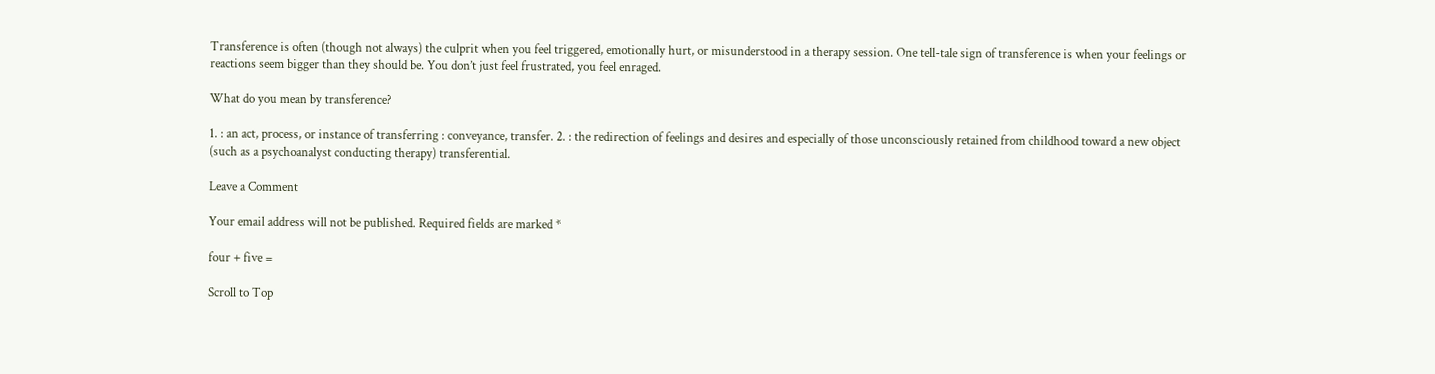Transference is often (though not always) the culprit when you feel triggered, emotionally hurt, or misunderstood in a therapy session. One tell-tale sign of transference is when your feelings or reactions seem bigger than they should be. You don’t just feel frustrated, you feel enraged.

What do you mean by transference?

1. : an act, process, or instance of transferring : conveyance, transfer. 2. : the redirection of feelings and desires and especially of those unconsciously retained from childhood toward a new object (such as a psychoanalyst conducting therapy) transferential.

Leave a Comment

Your email address will not be published. Required fields are marked *

four + five =

Scroll to Top